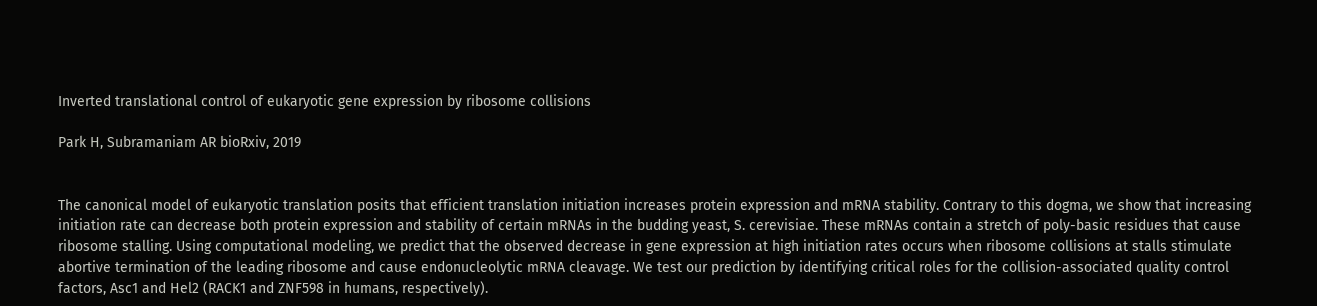Inverted translational control of eukaryotic gene expression by ribosome collisions

Park H, Subramaniam AR bioRxiv, 2019


The canonical model of eukaryotic translation posits that efficient translation initiation increases protein expression and mRNA stability. Contrary to this dogma, we show that increasing initiation rate can decrease both protein expression and stability of certain mRNAs in the budding yeast, S. cerevisiae. These mRNAs contain a stretch of poly-basic residues that cause ribosome stalling. Using computational modeling, we predict that the observed decrease in gene expression at high initiation rates occurs when ribosome collisions at stalls stimulate abortive termination of the leading ribosome and cause endonucleolytic mRNA cleavage. We test our prediction by identifying critical roles for the collision-associated quality control factors, Asc1 and Hel2 (RACK1 and ZNF598 in humans, respectively).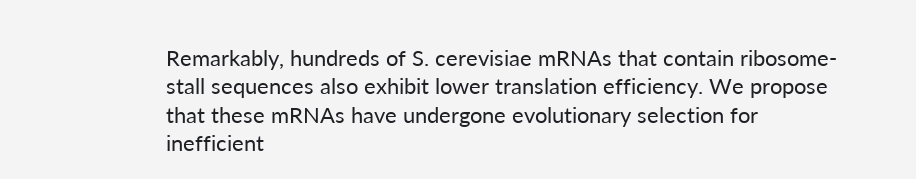Remarkably, hundreds of S. cerevisiae mRNAs that contain ribosome-stall sequences also exhibit lower translation efficiency. We propose that these mRNAs have undergone evolutionary selection for inefficient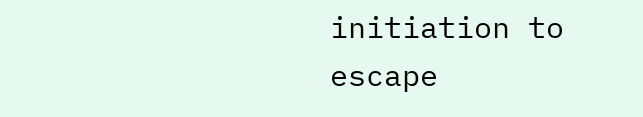initiation to escape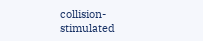collision-stimulated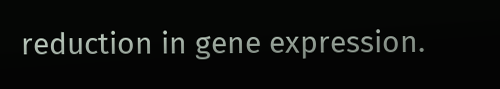reduction in gene expression.